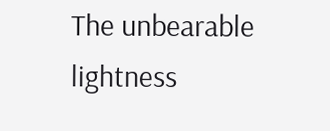The unbearable lightness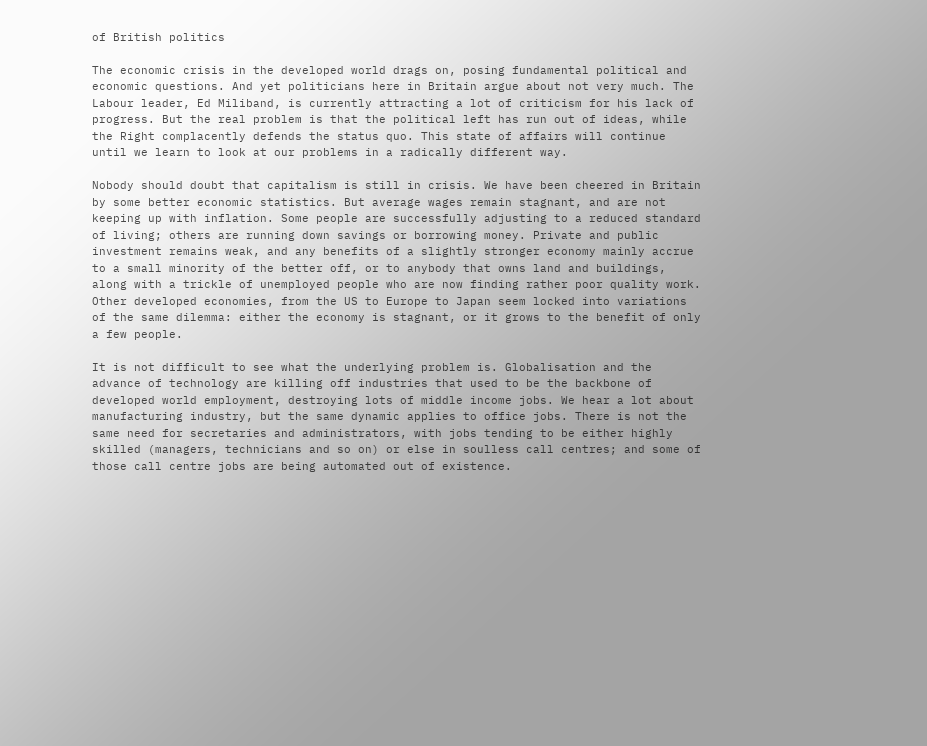of British politics

The economic crisis in the developed world drags on, posing fundamental political and economic questions. And yet politicians here in Britain argue about not very much. The Labour leader, Ed Miliband, is currently attracting a lot of criticism for his lack of progress. But the real problem is that the political left has run out of ideas, while the Right complacently defends the status quo. This state of affairs will continue until we learn to look at our problems in a radically different way.

Nobody should doubt that capitalism is still in crisis. We have been cheered in Britain by some better economic statistics. But average wages remain stagnant, and are not keeping up with inflation. Some people are successfully adjusting to a reduced standard of living; others are running down savings or borrowing money. Private and public investment remains weak, and any benefits of a slightly stronger economy mainly accrue to a small minority of the better off, or to anybody that owns land and buildings, along with a trickle of unemployed people who are now finding rather poor quality work. Other developed economies, from the US to Europe to Japan seem locked into variations of the same dilemma: either the economy is stagnant, or it grows to the benefit of only a few people.

It is not difficult to see what the underlying problem is. Globalisation and the advance of technology are killing off industries that used to be the backbone of developed world employment, destroying lots of middle income jobs. We hear a lot about manufacturing industry, but the same dynamic applies to office jobs. There is not the same need for secretaries and administrators, with jobs tending to be either highly skilled (managers, technicians and so on) or else in soulless call centres; and some of those call centre jobs are being automated out of existence.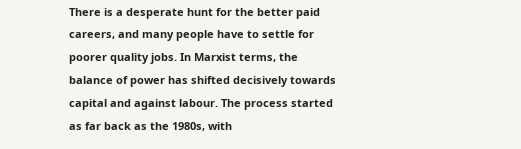There is a desperate hunt for the better paid careers, and many people have to settle for poorer quality jobs. In Marxist terms, the balance of power has shifted decisively towards capital and against labour. The process started as far back as the 1980s, with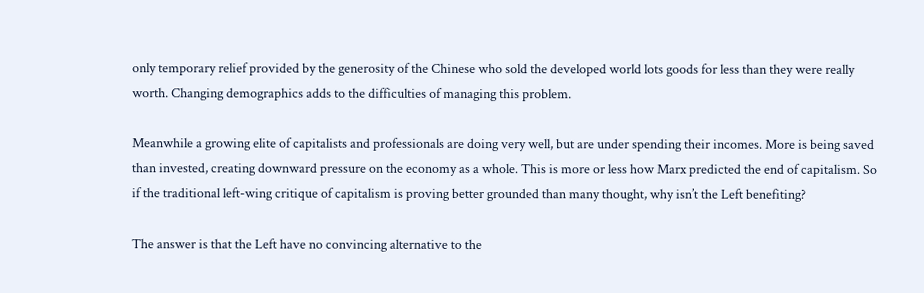only temporary relief provided by the generosity of the Chinese who sold the developed world lots goods for less than they were really worth. Changing demographics adds to the difficulties of managing this problem.

Meanwhile a growing elite of capitalists and professionals are doing very well, but are under spending their incomes. More is being saved than invested, creating downward pressure on the economy as a whole. This is more or less how Marx predicted the end of capitalism. So if the traditional left-wing critique of capitalism is proving better grounded than many thought, why isn’t the Left benefiting?

The answer is that the Left have no convincing alternative to the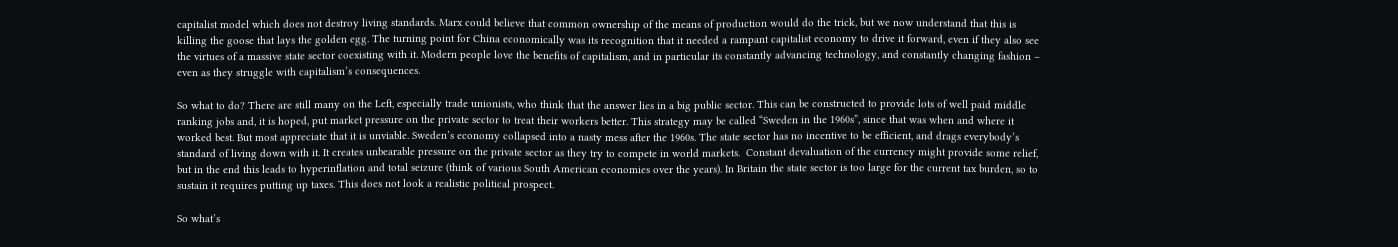capitalist model which does not destroy living standards. Marx could believe that common ownership of the means of production would do the trick, but we now understand that this is killing the goose that lays the golden egg. The turning point for China economically was its recognition that it needed a rampant capitalist economy to drive it forward, even if they also see the virtues of a massive state sector coexisting with it. Modern people love the benefits of capitalism, and in particular its constantly advancing technology, and constantly changing fashion – even as they struggle with capitalism’s consequences.

So what to do? There are still many on the Left, especially trade unionists, who think that the answer lies in a big public sector. This can be constructed to provide lots of well paid middle ranking jobs and, it is hoped, put market pressure on the private sector to treat their workers better. This strategy may be called “Sweden in the 1960s”, since that was when and where it worked best. But most appreciate that it is unviable. Sweden’s economy collapsed into a nasty mess after the 1960s. The state sector has no incentive to be efficient, and drags everybody’s standard of living down with it. It creates unbearable pressure on the private sector as they try to compete in world markets.  Constant devaluation of the currency might provide some relief, but in the end this leads to hyperinflation and total seizure (think of various South American economies over the years). In Britain the state sector is too large for the current tax burden, so to sustain it requires putting up taxes. This does not look a realistic political prospect.

So what’s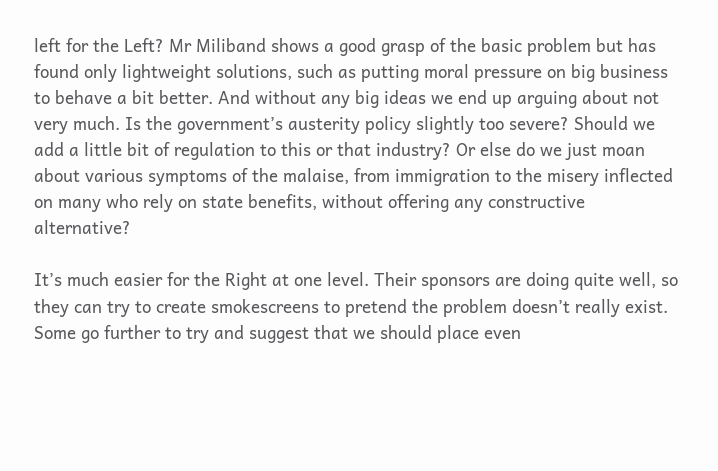left for the Left? Mr Miliband shows a good grasp of the basic problem but has found only lightweight solutions, such as putting moral pressure on big business to behave a bit better. And without any big ideas we end up arguing about not very much. Is the government’s austerity policy slightly too severe? Should we add a little bit of regulation to this or that industry? Or else do we just moan about various symptoms of the malaise, from immigration to the misery inflected on many who rely on state benefits, without offering any constructive alternative?

It’s much easier for the Right at one level. Their sponsors are doing quite well, so they can try to create smokescreens to pretend the problem doesn’t really exist. Some go further to try and suggest that we should place even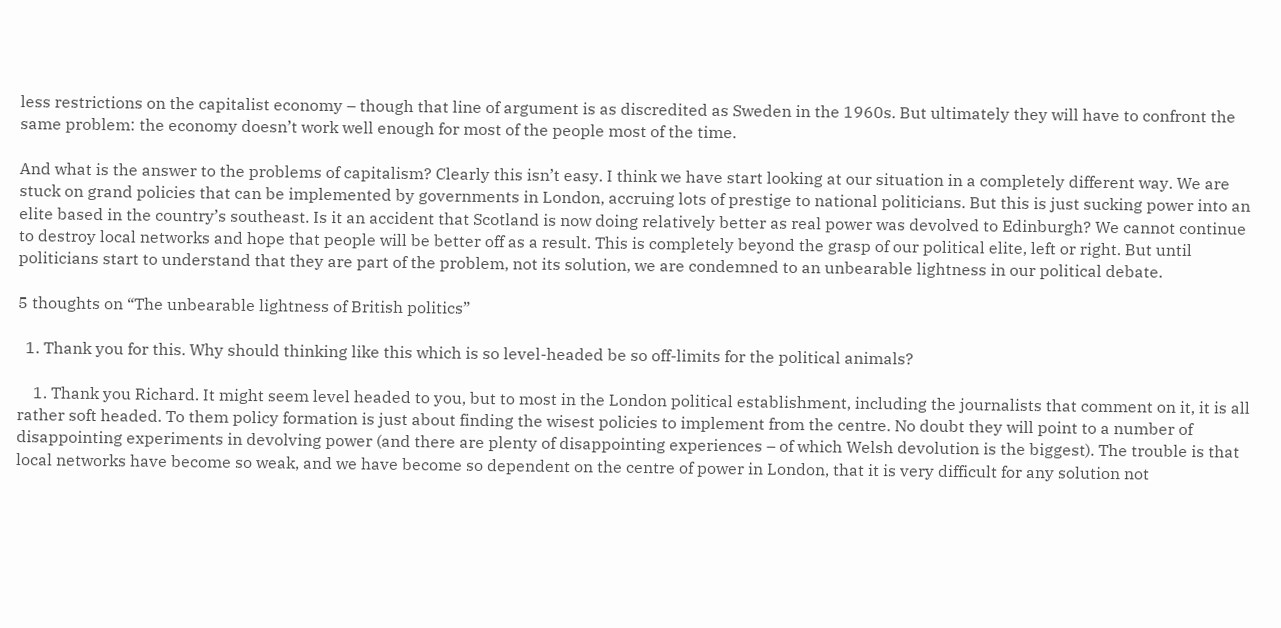less restrictions on the capitalist economy – though that line of argument is as discredited as Sweden in the 1960s. But ultimately they will have to confront the same problem: the economy doesn’t work well enough for most of the people most of the time.

And what is the answer to the problems of capitalism? Clearly this isn’t easy. I think we have start looking at our situation in a completely different way. We are stuck on grand policies that can be implemented by governments in London, accruing lots of prestige to national politicians. But this is just sucking power into an elite based in the country’s southeast. Is it an accident that Scotland is now doing relatively better as real power was devolved to Edinburgh? We cannot continue to destroy local networks and hope that people will be better off as a result. This is completely beyond the grasp of our political elite, left or right. But until politicians start to understand that they are part of the problem, not its solution, we are condemned to an unbearable lightness in our political debate.

5 thoughts on “The unbearable lightness of British politics”

  1. Thank you for this. Why should thinking like this which is so level-headed be so off-limits for the political animals?

    1. Thank you Richard. It might seem level headed to you, but to most in the London political establishment, including the journalists that comment on it, it is all rather soft headed. To them policy formation is just about finding the wisest policies to implement from the centre. No doubt they will point to a number of disappointing experiments in devolving power (and there are plenty of disappointing experiences – of which Welsh devolution is the biggest). The trouble is that local networks have become so weak, and we have become so dependent on the centre of power in London, that it is very difficult for any solution not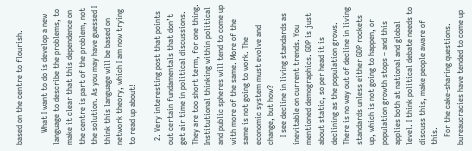based on the centre to flourish.

      What I want to do is develop a new language to describe the problems, to make it clear that this dependence on the centre is part of the problem, not the solution. As you may have guessed I think this language will be based on network theory, which I am now trying to read up about!

  2. Very interesting post that points out certain fundamentals that don’t get air time in political discussions. They are too short term, for one thing. Institutional thinking within political and public spheres will tend to come up with more of the same. More of the same is not going to work. The economic system must evolve and change, but how?
    I see decline in living standards as inevitable on current trends. You mentioned demographics. GDP is just about static, so per head it is declining as the population grows. There is no way out of decline in living standards unless either GDP rockets up, which is not going to happen, or population growth stops – and this applies both at national and global level. I think political debate needs to discuss this, make people aware of this.
    For the cake-sharing questions. bureaucracies have tended to come up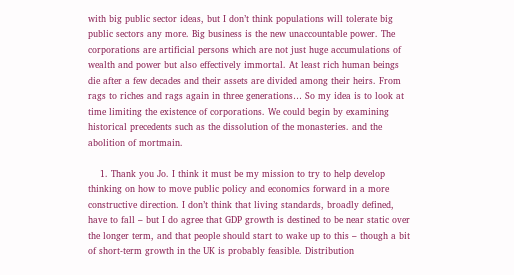with big public sector ideas, but I don’t think populations will tolerate big public sectors any more. Big business is the new unaccountable power. The corporations are artificial persons which are not just huge accumulations of wealth and power but also effectively immortal. At least rich human beings die after a few decades and their assets are divided among their heirs. From rags to riches and rags again in three generations… So my idea is to look at time limiting the existence of corporations. We could begin by examining historical precedents such as the dissolution of the monasteries. and the abolition of mortmain.

    1. Thank you Jo. I think it must be my mission to try to help develop thinking on how to move public policy and economics forward in a more constructive direction. I don’t think that living standards, broadly defined, have to fall – but I do agree that GDP growth is destined to be near static over the longer term, and that people should start to wake up to this – though a bit of short-term growth in the UK is probably feasible. Distribution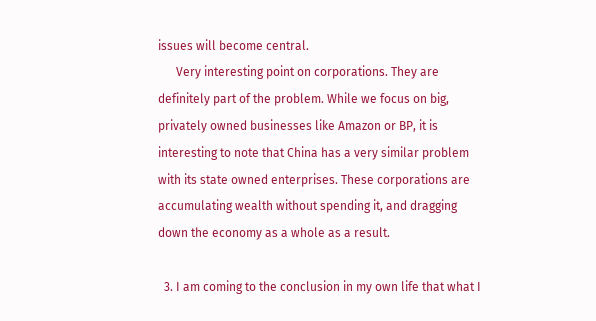issues will become central.
      Very interesting point on corporations. They are definitely part of the problem. While we focus on big, privately owned businesses like Amazon or BP, it is interesting to note that China has a very similar problem with its state owned enterprises. These corporations are accumulating wealth without spending it, and dragging down the economy as a whole as a result.

  3. I am coming to the conclusion in my own life that what I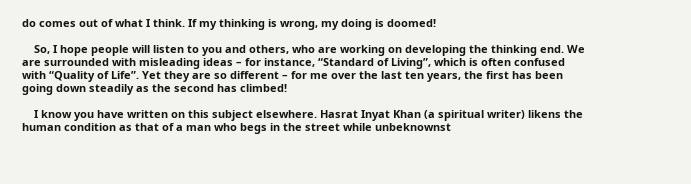do comes out of what I think. If my thinking is wrong, my doing is doomed!

    So, I hope people will listen to you and others, who are working on developing the thinking end. We are surrounded with misleading ideas – for instance, “Standard of Living”, which is often confused with “Quality of Life”. Yet they are so different – for me over the last ten years, the first has been going down steadily as the second has climbed!

    I know you have written on this subject elsewhere. Hasrat Inyat Khan (a spiritual writer) likens the human condition as that of a man who begs in the street while unbeknownst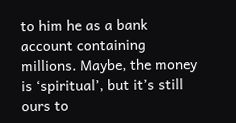to him he as a bank account containing millions. Maybe, the money is ‘spiritual’, but it’s still ours to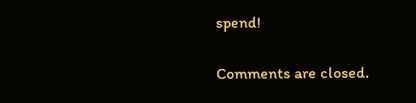spend!

Comments are closed.